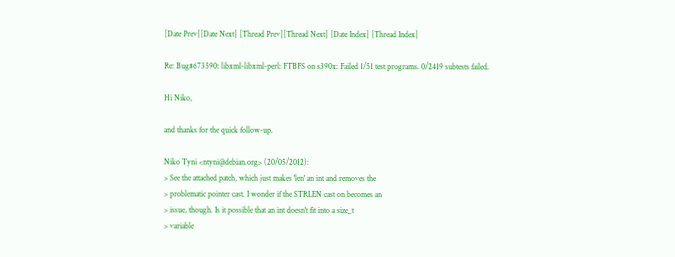[Date Prev][Date Next] [Thread Prev][Thread Next] [Date Index] [Thread Index]

Re: Bug#673590: libxml-libxml-perl: FTBFS on s390x: Failed 1/51 test programs. 0/2419 subtests failed.

Hi Niko,

and thanks for the quick follow-up.

Niko Tyni <ntyni@debian.org> (20/05/2012):
> See the attached patch, which just makes 'len' an int and removes the
> problematic pointer cast. I wonder if the STRLEN cast on becomes an
> issue, though. Is it possible that an int doesn't fit into a size_t
> variable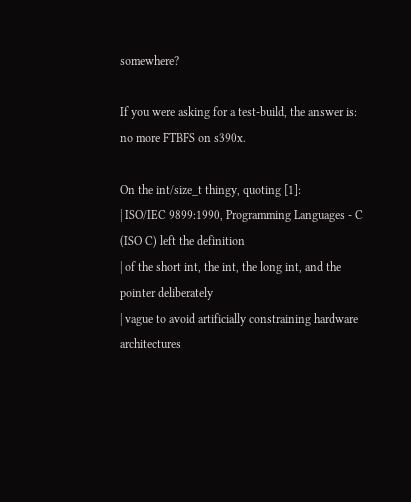somewhere?

If you were asking for a test-build, the answer is: no more FTBFS on s390x.

On the int/size_t thingy, quoting [1]:
| ISO/IEC 9899:1990, Programming Languages - C (ISO C) left the definition
| of the short int, the int, the long int, and the pointer deliberately
| vague to avoid artificially constraining hardware architectures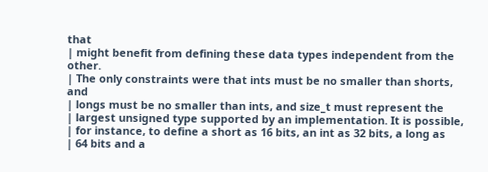that
| might benefit from defining these data types independent from the other.
| The only constraints were that ints must be no smaller than shorts, and
| longs must be no smaller than ints, and size_t must represent the
| largest unsigned type supported by an implementation. It is possible,
| for instance, to define a short as 16 bits, an int as 32 bits, a long as
| 64 bits and a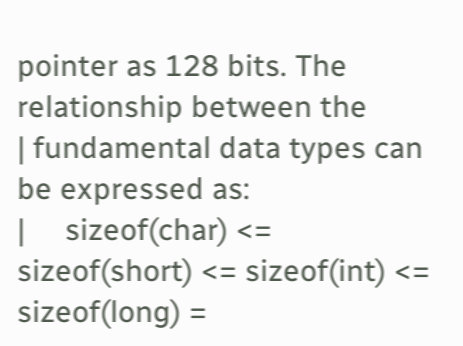pointer as 128 bits. The relationship between the
| fundamental data types can be expressed as:
|     sizeof(char) <= sizeof(short) <= sizeof(int) <= sizeof(long) =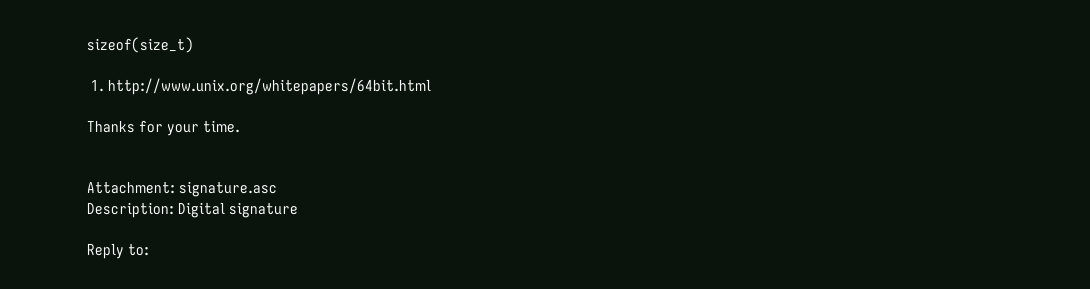sizeof(size_t)

 1. http://www.unix.org/whitepapers/64bit.html

Thanks for your time.


Attachment: signature.asc
Description: Digital signature

Reply to: